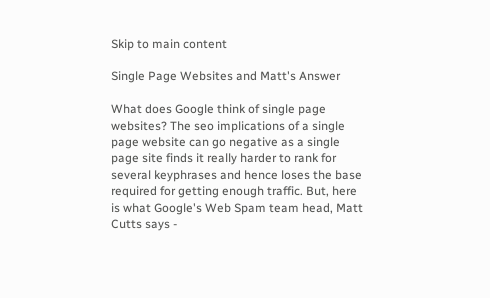Skip to main content

Single Page Websites and Matt's Answer

What does Google think of single page websites? The seo implications of a single page website can go negative as a single page site finds it really harder to rank for several keyphrases and hence loses the base required for getting enough traffic. But, here is what Google's Web Spam team head, Matt Cutts says -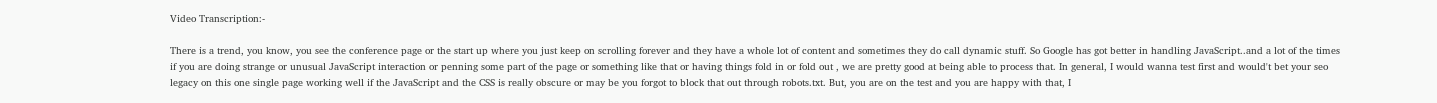Video Transcription:-

There is a trend, you know, you see the conference page or the start up where you just keep on scrolling forever and they have a whole lot of content and sometimes they do call dynamic stuff. So Google has got better in handling JavaScript..and a lot of the times if you are doing strange or unusual JavaScript interaction or penning some part of the page or something like that or having things fold in or fold out , we are pretty good at being able to process that. In general, I would wanna test first and would't bet your seo legacy on this one single page working well if the JavaScript and the CSS is really obscure or may be you forgot to block that out through robots.txt. But, you are on the test and you are happy with that, I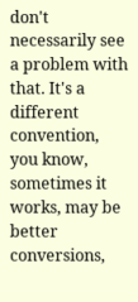don't necessarily see a problem with that. It's a different convention, you know, sometimes it works, may be better conversions,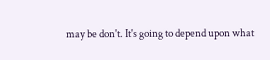may be don't. It's going to depend upon what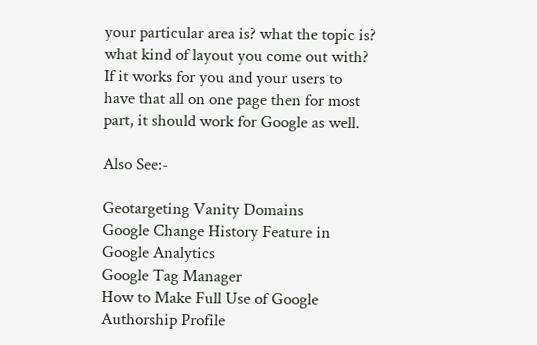your particular area is? what the topic is? what kind of layout you come out with? If it works for you and your users to have that all on one page then for most part, it should work for Google as well.

Also See:-

Geotargeting Vanity Domains
Google Change History Feature in Google Analytics
Google Tag Manager
How to Make Full Use of Google Authorship Profile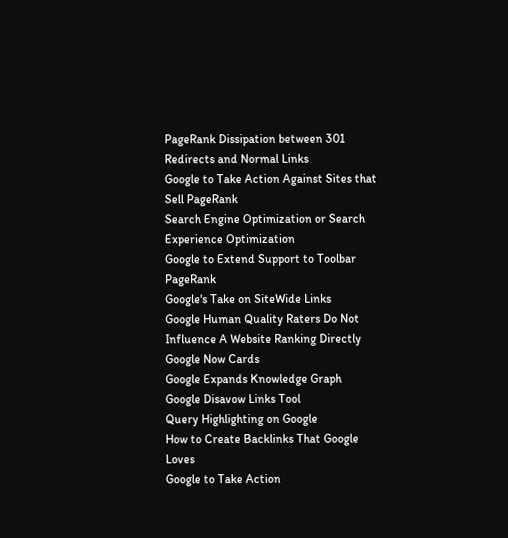PageRank Dissipation between 301 Redirects and Normal Links
Google to Take Action Against Sites that Sell PageRank
Search Engine Optimization or Search Experience Optimization
Google to Extend Support to Toolbar PageRank
Google's Take on SiteWide Links
Google Human Quality Raters Do Not Influence A Website Ranking Directly
Google Now Cards
Google Expands Knowledge Graph
Google Disavow Links Tool
Query Highlighting on Google
How to Create Backlinks That Google Loves
Google to Take Action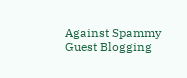Against Spammy Guest Blogging